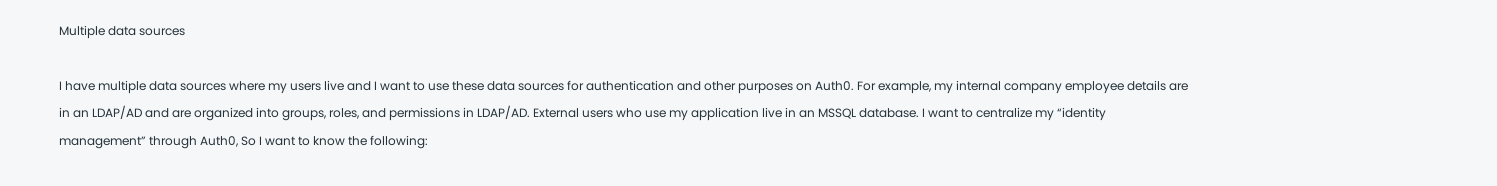Multiple data sources

I have multiple data sources where my users live and I want to use these data sources for authentication and other purposes on Auth0. For example, my internal company employee details are in an LDAP/AD and are organized into groups, roles, and permissions in LDAP/AD. External users who use my application live in an MSSQL database. I want to centralize my “identity management” through Auth0, So I want to know the following: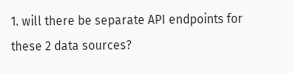1. will there be separate API endpoints for these 2 data sources?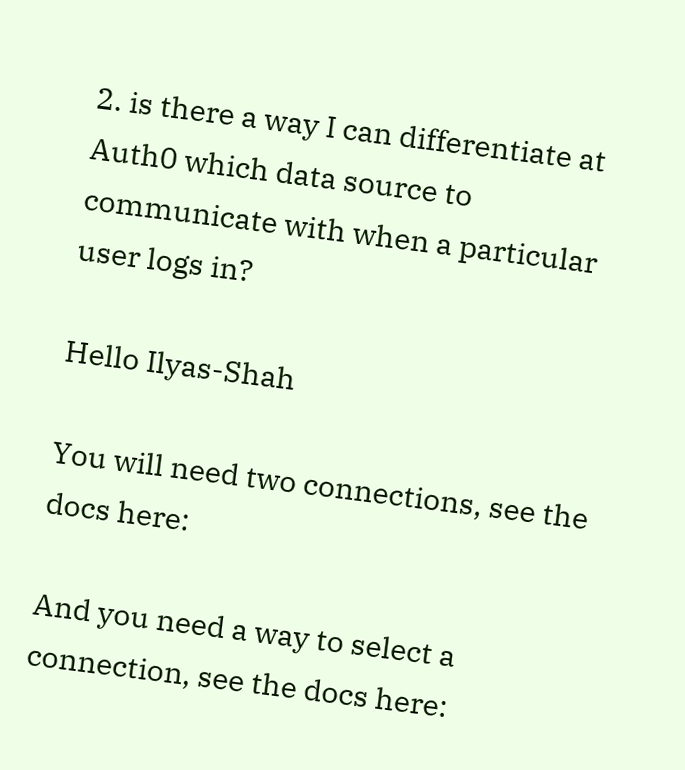2. is there a way I can differentiate at Auth0 which data source to communicate with when a particular user logs in?

Hello Ilyas-Shah

You will need two connections, see the docs here:

And you need a way to select a connection, see the docs here: